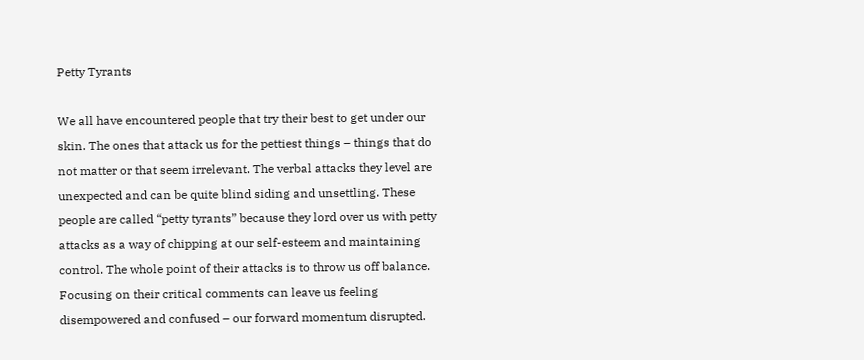Petty Tyrants

We all have encountered people that try their best to get under our skin. The ones that attack us for the pettiest things – things that do not matter or that seem irrelevant. The verbal attacks they level are unexpected and can be quite blind siding and unsettling. These people are called “petty tyrants” because they lord over us with petty attacks as a way of chipping at our self-esteem and maintaining control. The whole point of their attacks is to throw us off balance. Focusing on their critical comments can leave us feeling disempowered and confused – our forward momentum disrupted.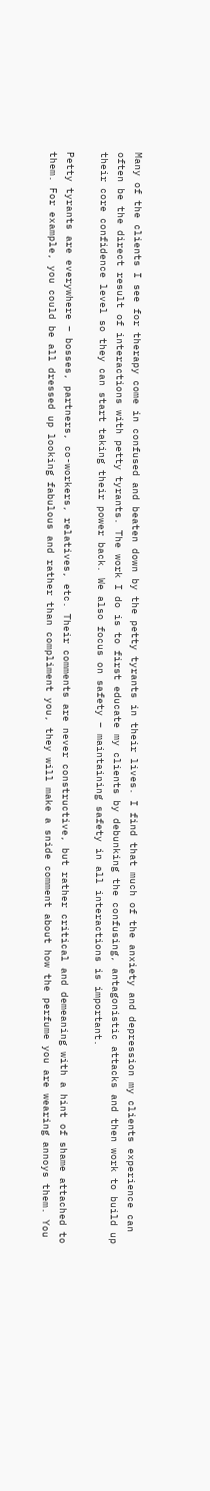Many of the clients I see for therapy come in confused and beaten down by the petty tyrants in their lives. I find that much of the anxiety and depression my clients experience can often be the direct result of interactions with petty tyrants. The work I do is to first educate my clients by debunking the confusing, antagonistic attacks and then work to build up their core confidence level so they can start taking their power back. We also focus on safety – maintaining safety in all interactions is important.

Petty tyrants are everywhere – bosses, partners, co-workers, relatives, etc. Their comments are never constructive, but rather critical and demeaning with a hint of shame attached to them. For example, you could be all dressed up looking fabulous and rather than compliment you, they will make a snide comment about how the perfume you are wearing annoys them. You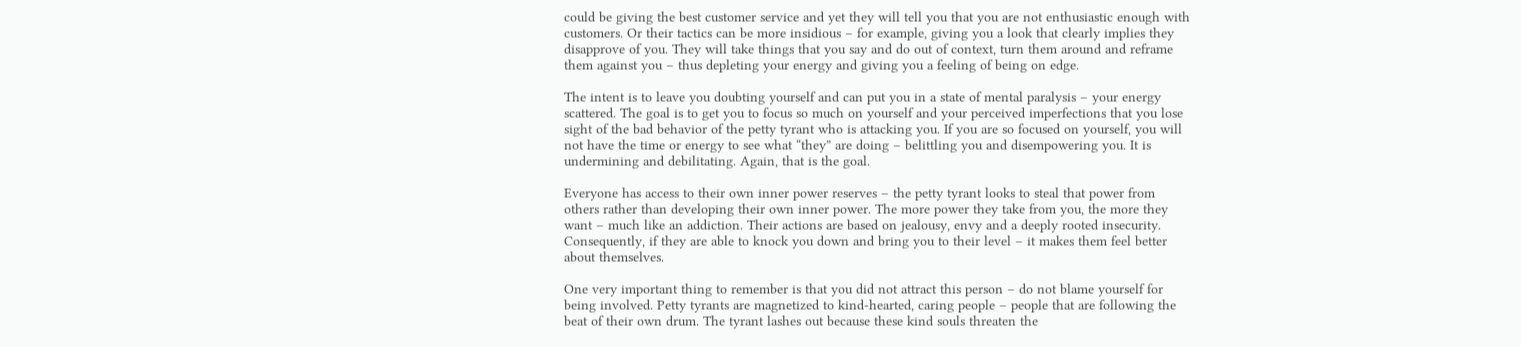could be giving the best customer service and yet they will tell you that you are not enthusiastic enough with customers. Or their tactics can be more insidious – for example, giving you a look that clearly implies they disapprove of you. They will take things that you say and do out of context, turn them around and reframe them against you – thus depleting your energy and giving you a feeling of being on edge.

The intent is to leave you doubting yourself and can put you in a state of mental paralysis – your energy scattered. The goal is to get you to focus so much on yourself and your perceived imperfections that you lose sight of the bad behavior of the petty tyrant who is attacking you. If you are so focused on yourself, you will not have the time or energy to see what “they” are doing – belittling you and disempowering you. It is undermining and debilitating. Again, that is the goal.

Everyone has access to their own inner power reserves – the petty tyrant looks to steal that power from others rather than developing their own inner power. The more power they take from you, the more they want – much like an addiction. Their actions are based on jealousy, envy and a deeply rooted insecurity. Consequently, if they are able to knock you down and bring you to their level – it makes them feel better about themselves.

One very important thing to remember is that you did not attract this person – do not blame yourself for being involved. Petty tyrants are magnetized to kind-hearted, caring people – people that are following the beat of their own drum. The tyrant lashes out because these kind souls threaten the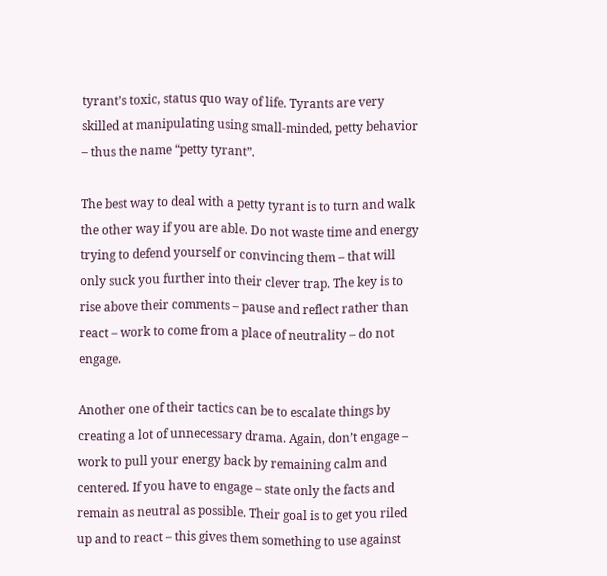tyrant’s toxic, status quo way of life. Tyrants are very skilled at manipulating using small-minded, petty behavior – thus the name “petty tyrant”.

The best way to deal with a petty tyrant is to turn and walk the other way if you are able. Do not waste time and energy trying to defend yourself or convincing them – that will only suck you further into their clever trap. The key is to rise above their comments – pause and reflect rather than react – work to come from a place of neutrality – do not engage.

Another one of their tactics can be to escalate things by creating a lot of unnecessary drama. Again, don’t engage – work to pull your energy back by remaining calm and centered. If you have to engage – state only the facts and remain as neutral as possible. Their goal is to get you riled up and to react – this gives them something to use against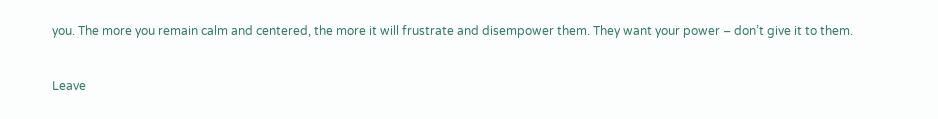you. The more you remain calm and centered, the more it will frustrate and disempower them. They want your power – don’t give it to them.


Leave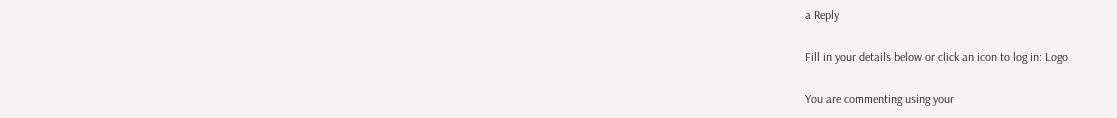a Reply

Fill in your details below or click an icon to log in: Logo

You are commenting using your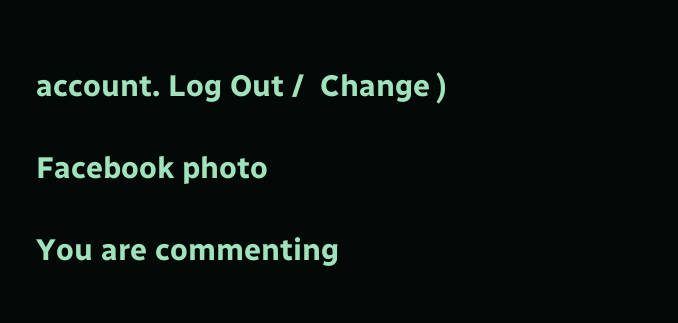account. Log Out /  Change )

Facebook photo

You are commenting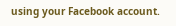using your Facebook account.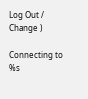Log Out /  Change )

Connecting to %s